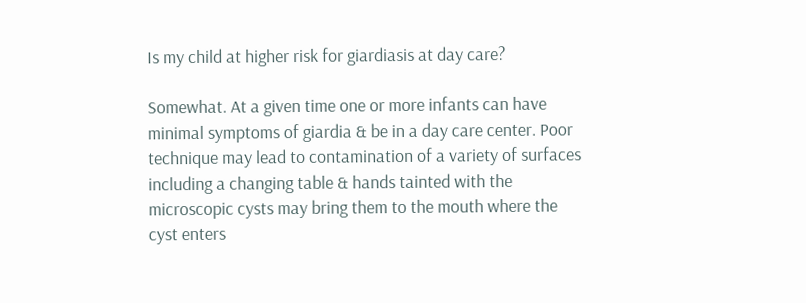Is my child at higher risk for giardiasis at day care?

Somewhat. At a given time one or more infants can have minimal symptoms of giardia & be in a day care center. Poor technique may lead to contamination of a variety of surfaces including a changing table & hands tainted with the microscopic cysts may bring them to the mouth where the cyst enters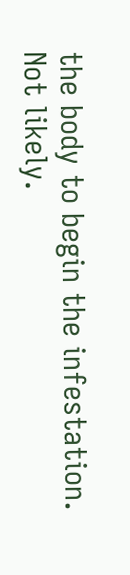the body to begin the infestation.
Not likely.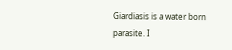Giardiasis is a water born parasite. I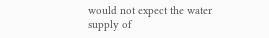would not expect the water supply of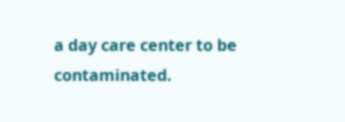a day care center to be contaminated.